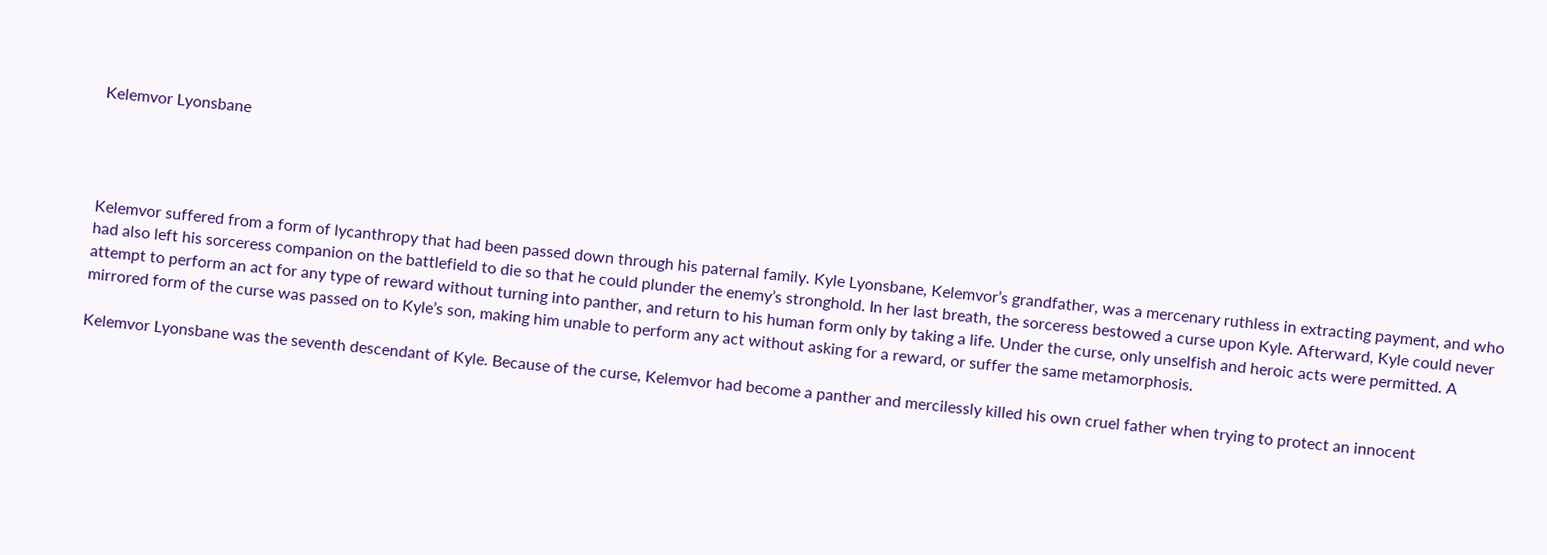Kelemvor Lyonsbane




Kelemvor suffered from a form of lycanthropy that had been passed down through his paternal family. Kyle Lyonsbane, Kelemvor’s grandfather, was a mercenary ruthless in extracting payment, and who had also left his sorceress companion on the battlefield to die so that he could plunder the enemy’s stronghold. In her last breath, the sorceress bestowed a curse upon Kyle. Afterward, Kyle could never attempt to perform an act for any type of reward without turning into panther, and return to his human form only by taking a life. Under the curse, only unselfish and heroic acts were permitted. A mirrored form of the curse was passed on to Kyle’s son, making him unable to perform any act without asking for a reward, or suffer the same metamorphosis.

Kelemvor Lyonsbane was the seventh descendant of Kyle. Because of the curse, Kelemvor had become a panther and mercilessly killed his own cruel father when trying to protect an innocent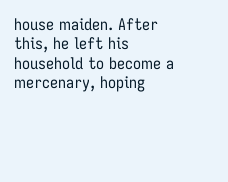house maiden. After this, he left his household to become a mercenary, hoping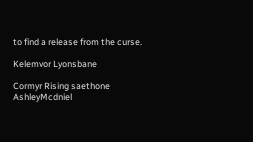to find a release from the curse.

Kelemvor Lyonsbane

Cormyr Rising saethone AshleyMcdniel